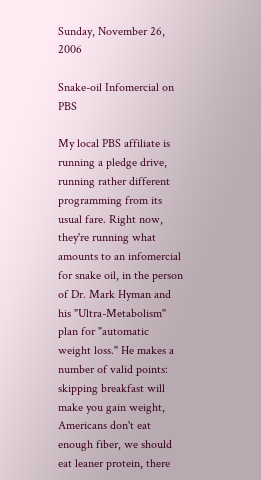Sunday, November 26, 2006

Snake-oil Infomercial on PBS

My local PBS affiliate is running a pledge drive, running rather different programming from its usual fare. Right now, they're running what amounts to an infomercial for snake oil, in the person of Dr. Mark Hyman and his "Ultra-Metabolism" plan for "automatic weight loss." He makes a number of valid points: skipping breakfast will make you gain weight, Americans don't eat enough fiber, we should eat leaner protein, there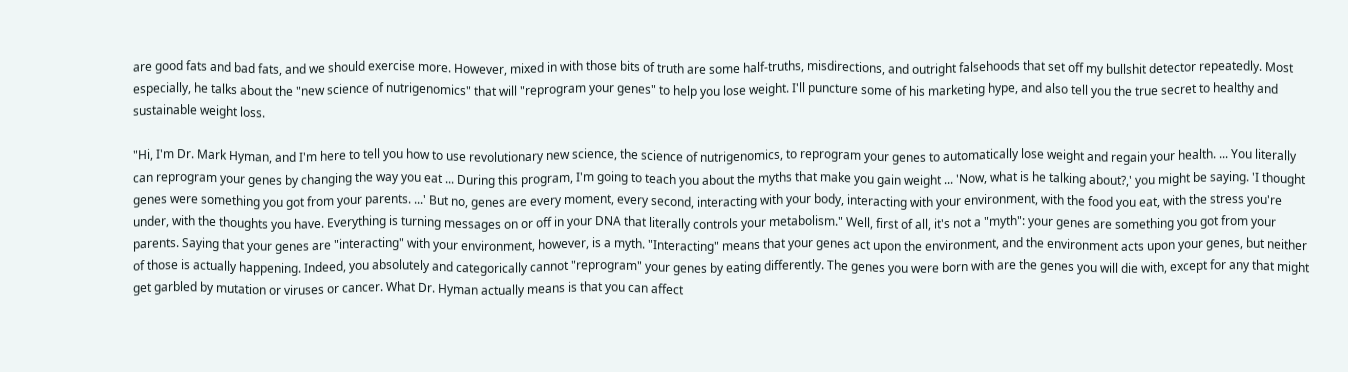are good fats and bad fats, and we should exercise more. However, mixed in with those bits of truth are some half-truths, misdirections, and outright falsehoods that set off my bullshit detector repeatedly. Most especially, he talks about the "new science of nutrigenomics" that will "reprogram your genes" to help you lose weight. I'll puncture some of his marketing hype, and also tell you the true secret to healthy and sustainable weight loss.

"Hi, I'm Dr. Mark Hyman, and I'm here to tell you how to use revolutionary new science, the science of nutrigenomics, to reprogram your genes to automatically lose weight and regain your health. ... You literally can reprogram your genes by changing the way you eat ... During this program, I'm going to teach you about the myths that make you gain weight ... 'Now, what is he talking about?,' you might be saying. 'I thought genes were something you got from your parents. ...' But no, genes are every moment, every second, interacting with your body, interacting with your environment, with the food you eat, with the stress you're under, with the thoughts you have. Everything is turning messages on or off in your DNA that literally controls your metabolism." Well, first of all, it's not a "myth": your genes are something you got from your parents. Saying that your genes are "interacting" with your environment, however, is a myth. "Interacting" means that your genes act upon the environment, and the environment acts upon your genes, but neither of those is actually happening. Indeed, you absolutely and categorically cannot "reprogram" your genes by eating differently. The genes you were born with are the genes you will die with, except for any that might get garbled by mutation or viruses or cancer. What Dr. Hyman actually means is that you can affect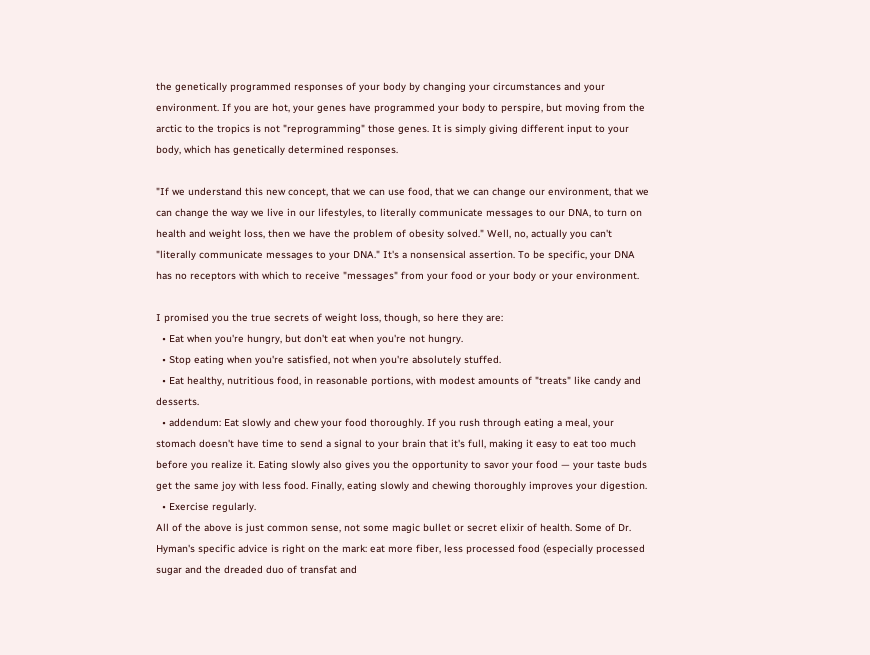the genetically programmed responses of your body by changing your circumstances and your environment. If you are hot, your genes have programmed your body to perspire, but moving from the arctic to the tropics is not "reprogramming" those genes. It is simply giving different input to your body, which has genetically determined responses.

"If we understand this new concept, that we can use food, that we can change our environment, that we can change the way we live in our lifestyles, to literally communicate messages to our DNA, to turn on health and weight loss, then we have the problem of obesity solved." Well, no, actually you can't "literally communicate messages to your DNA." It's a nonsensical assertion. To be specific, your DNA has no receptors with which to receive "messages" from your food or your body or your environment.

I promised you the true secrets of weight loss, though, so here they are:
  • Eat when you're hungry, but don't eat when you're not hungry.
  • Stop eating when you're satisfied, not when you're absolutely stuffed.
  • Eat healthy, nutritious food, in reasonable portions, with modest amounts of "treats" like candy and desserts.
  • addendum: Eat slowly and chew your food thoroughly. If you rush through eating a meal, your stomach doesn't have time to send a signal to your brain that it's full, making it easy to eat too much before you realize it. Eating slowly also gives you the opportunity to savor your food — your taste buds get the same joy with less food. Finally, eating slowly and chewing thoroughly improves your digestion.
  • Exercise regularly.
All of the above is just common sense, not some magic bullet or secret elixir of health. Some of Dr. Hyman's specific advice is right on the mark: eat more fiber, less processed food (especially processed sugar and the dreaded duo of transfat and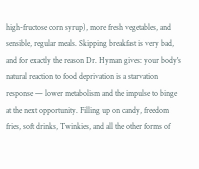high-fructose corn syrup), more fresh vegetables, and sensible, regular meals. Skipping breakfast is very bad, and for exactly the reason Dr. Hyman gives: your body's natural reaction to food deprivation is a starvation response — lower metabolism and the impulse to binge at the next opportunity. Filling up on candy, freedom fries, soft drinks, Twinkies, and all the other forms of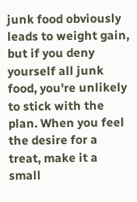junk food obviously leads to weight gain, but if you deny yourself all junk food, you're unlikely to stick with the plan. When you feel the desire for a treat, make it a small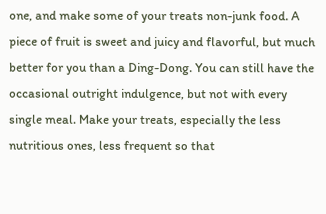one, and make some of your treats non-junk food. A piece of fruit is sweet and juicy and flavorful, but much better for you than a Ding-Dong. You can still have the occasional outright indulgence, but not with every single meal. Make your treats, especially the less nutritious ones, less frequent so that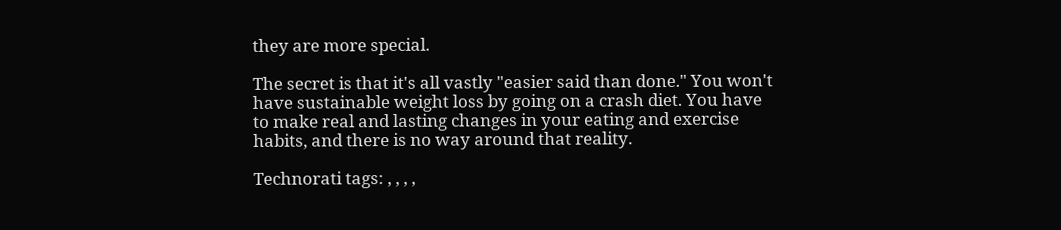they are more special.

The secret is that it's all vastly "easier said than done." You won't have sustainable weight loss by going on a crash diet. You have to make real and lasting changes in your eating and exercise habits, and there is no way around that reality.

Technorati tags: , , , ,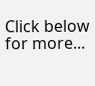Click below for more...